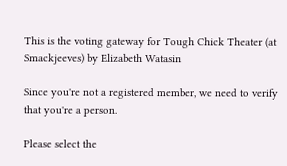This is the voting gateway for Tough Chick Theater (at Smackjeeves) by Elizabeth Watasin

Since you're not a registered member, we need to verify that you're a person.

Please select the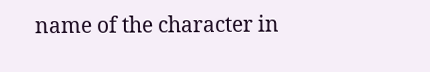name of the character in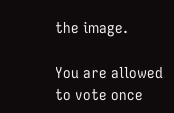the image.

You are allowed to vote once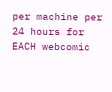per machine per 24 hours for EACH webcomic